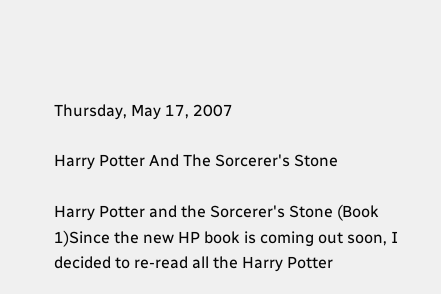Thursday, May 17, 2007

Harry Potter And The Sorcerer's Stone

Harry Potter and the Sorcerer's Stone (Book 1)Since the new HP book is coming out soon, I decided to re-read all the Harry Potter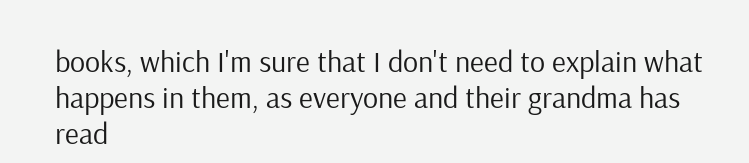books, which I'm sure that I don't need to explain what happens in them, as everyone and their grandma has read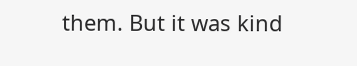them. But it was kind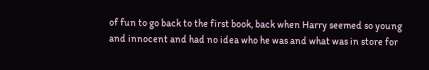of fun to go back to the first book, back when Harry seemed so young and innocent and had no idea who he was and what was in store for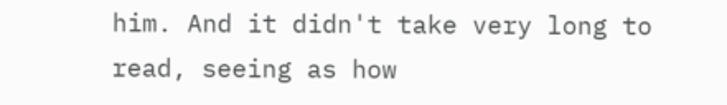him. And it didn't take very long to read, seeing as how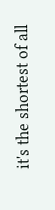it's the shortest of all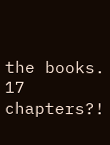the books. 17 chapters?!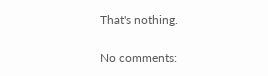That's nothing.

No comments: